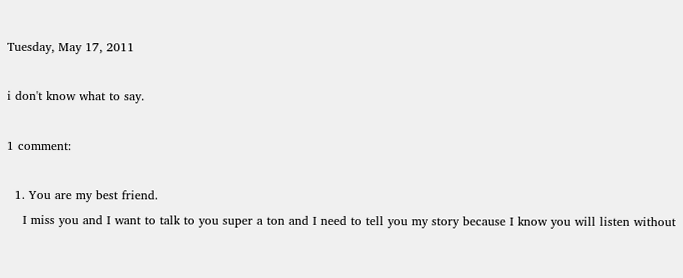Tuesday, May 17, 2011

i don't know what to say.

1 comment:

  1. You are my best friend.
    I miss you and I want to talk to you super a ton and I need to tell you my story because I know you will listen without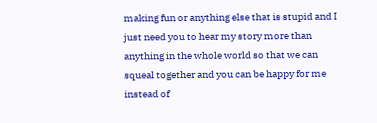making fun or anything else that is stupid and I just need you to hear my story more than anything in the whole world so that we can squeal together and you can be happy for me instead of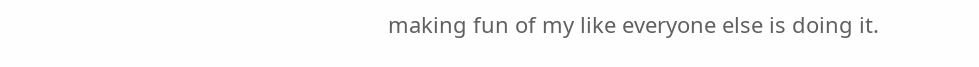making fun of my like everyone else is doing it.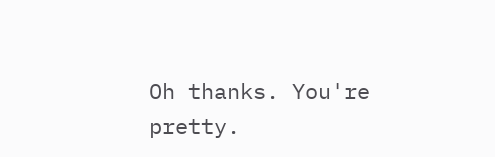Oh thanks. You're pretty.